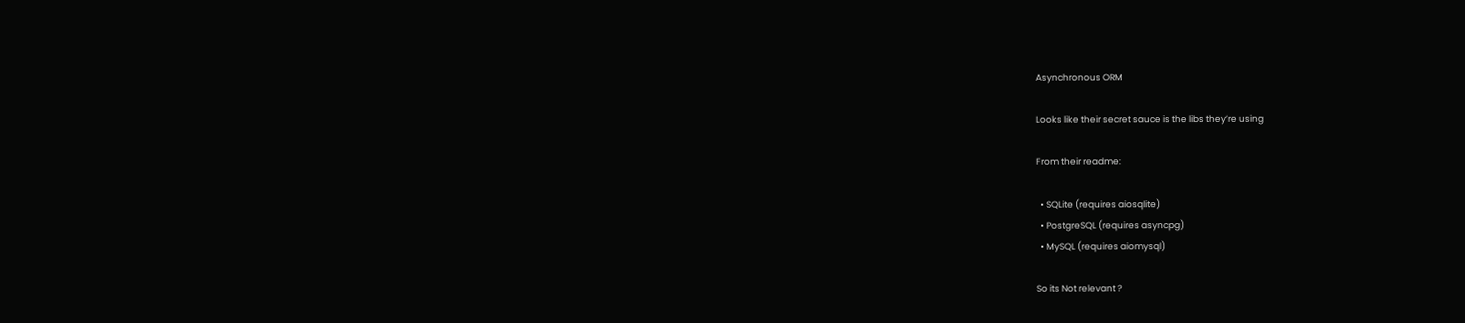Asynchronous ORM

Looks like their secret sauce is the libs they’re using

From their readme:

  • SQLite (requires aiosqlite)
  • PostgreSQL (requires asyncpg)
  • MySQL (requires aiomysql)

So its Not relevant ?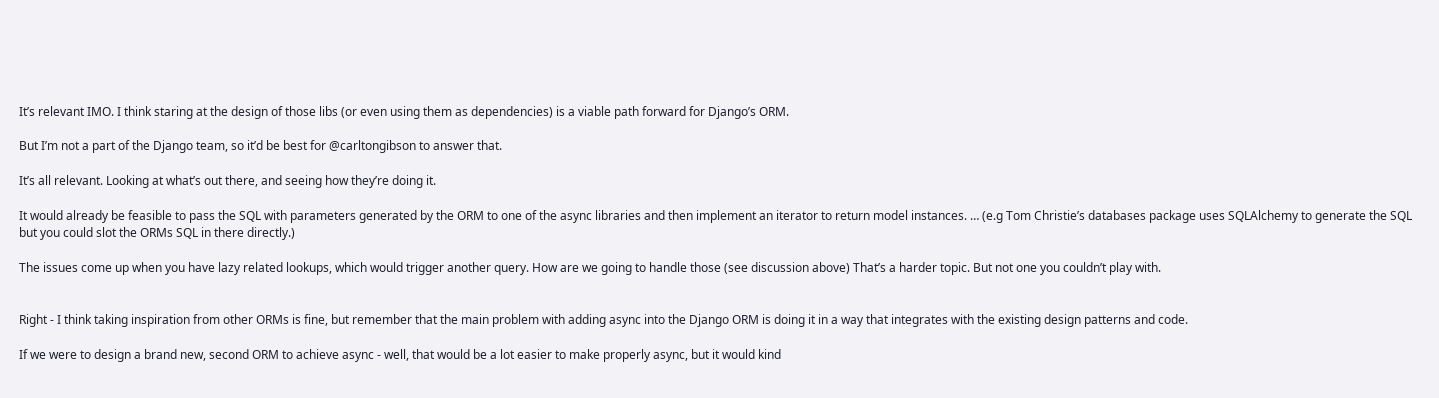It’s relevant IMO. I think staring at the design of those libs (or even using them as dependencies) is a viable path forward for Django’s ORM.

But I’m not a part of the Django team, so it’d be best for @carltongibson to answer that.

It’s all relevant. Looking at what’s out there, and seeing how they’re doing it.

It would already be feasible to pass the SQL with parameters generated by the ORM to one of the async libraries and then implement an iterator to return model instances. … (e.g Tom Christie’s databases package uses SQLAlchemy to generate the SQL but you could slot the ORMs SQL in there directly.)

The issues come up when you have lazy related lookups, which would trigger another query. How are we going to handle those (see discussion above) That’s a harder topic. But not one you couldn’t play with.


Right - I think taking inspiration from other ORMs is fine, but remember that the main problem with adding async into the Django ORM is doing it in a way that integrates with the existing design patterns and code.

If we were to design a brand new, second ORM to achieve async - well, that would be a lot easier to make properly async, but it would kind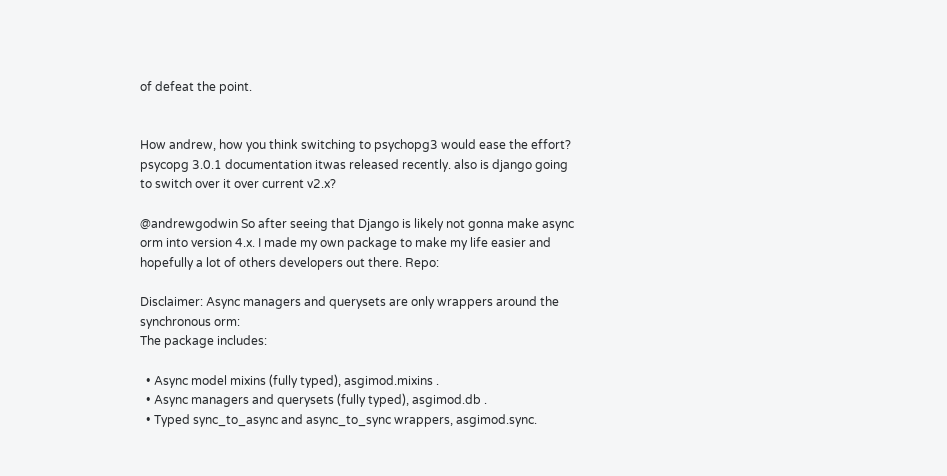of defeat the point.


How andrew, how you think switching to psychopg3 would ease the effort? psycopg 3.0.1 documentation itwas released recently. also is django going to switch over it over current v2.x?

@andrewgodwin So after seeing that Django is likely not gonna make async orm into version 4.x. I made my own package to make my life easier and hopefully a lot of others developers out there. Repo:

Disclaimer: Async managers and querysets are only wrappers around the synchronous orm:
The package includes:

  • Async model mixins (fully typed), asgimod.mixins .
  • Async managers and querysets (fully typed), asgimod.db .
  • Typed sync_to_async and async_to_sync wrappers, asgimod.sync.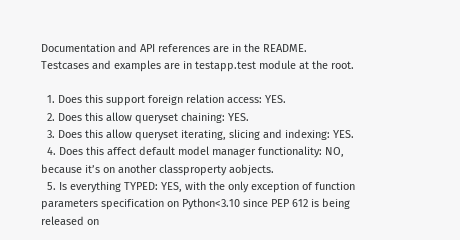Documentation and API references are in the README.
Testcases and examples are in testapp.test module at the root.

  1. Does this support foreign relation access: YES.
  2. Does this allow queryset chaining: YES.
  3. Does this allow queryset iterating, slicing and indexing: YES.
  4. Does this affect default model manager functionality: NO, because it’s on another classproperty aobjects.
  5. Is everything TYPED: YES, with the only exception of function parameters specification on Python<3.10 since PEP 612 is being released on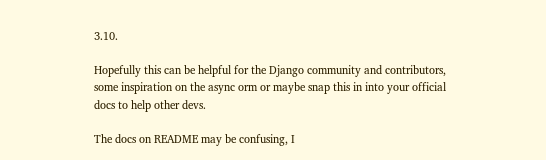3.10.

Hopefully this can be helpful for the Django community and contributors, some inspiration on the async orm or maybe snap this in into your official docs to help other devs.

The docs on README may be confusing, I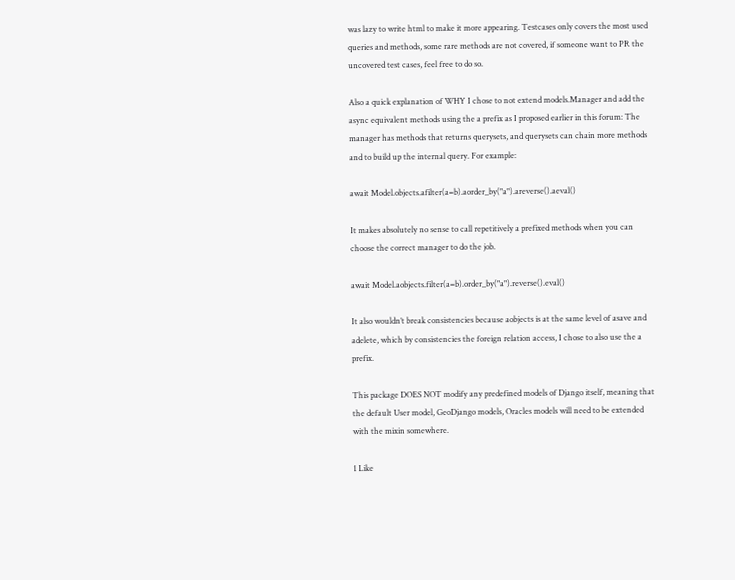was lazy to write html to make it more appearing. Testcases only covers the most used queries and methods, some rare methods are not covered, if someone want to PR the uncovered test cases, feel free to do so.

Also a quick explanation of WHY I chose to not extend models.Manager and add the async equivalent methods using the a prefix as I proposed earlier in this forum: The manager has methods that returns querysets, and querysets can chain more methods and to build up the internal query. For example:

await Model.objects.afilter(a=b).aorder_by("a").areverse().aeval()

It makes absolutely no sense to call repetitively a prefixed methods when you can choose the correct manager to do the job.

await Model.aobjects.filter(a=b).order_by("a").reverse().eval()

It also wouldn’t break consistencies because aobjects is at the same level of asave and adelete, which by consistencies the foreign relation access, I chose to also use the a prefix.

This package DOES NOT modify any predefined models of Django itself, meaning that the default User model, GeoDjango models, Oracles models will need to be extended with the mixin somewhere.

1 Like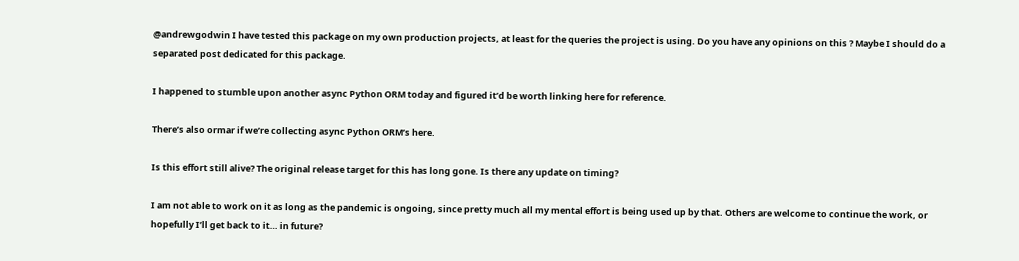@andrewgodwin I have tested this package on my own production projects, at least for the queries the project is using. Do you have any opinions on this ? Maybe I should do a separated post dedicated for this package.

I happened to stumble upon another async Python ORM today and figured it’d be worth linking here for reference.

There’s also ormar if we’re collecting async Python ORM’s here.

Is this effort still alive? The original release target for this has long gone. Is there any update on timing?

I am not able to work on it as long as the pandemic is ongoing, since pretty much all my mental effort is being used up by that. Others are welcome to continue the work, or hopefully I’ll get back to it… in future?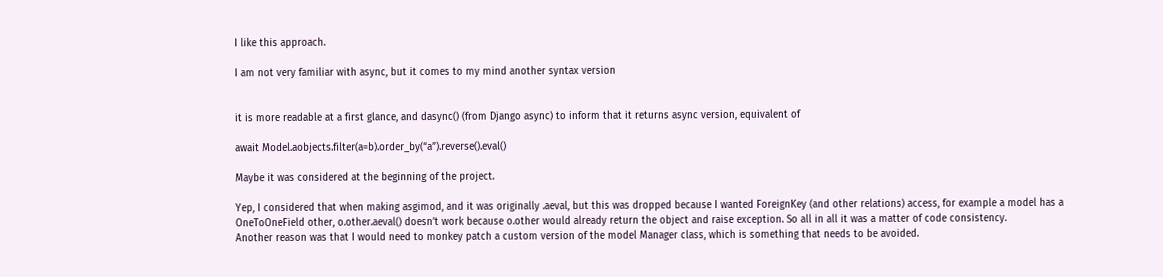I like this approach.

I am not very familiar with async, but it comes to my mind another syntax version


it is more readable at a first glance, and dasync() (from Django async) to inform that it returns async version, equivalent of

await Model.aobjects.filter(a=b).order_by(“a”).reverse().eval()

Maybe it was considered at the beginning of the project.

Yep, I considered that when making asgimod, and it was originally .aeval, but this was dropped because I wanted ForeignKey (and other relations) access, for example a model has a OneToOneField other, o.other.aeval() doesn’t work because o.other would already return the object and raise exception. So all in all it was a matter of code consistency.
Another reason was that I would need to monkey patch a custom version of the model Manager class, which is something that needs to be avoided.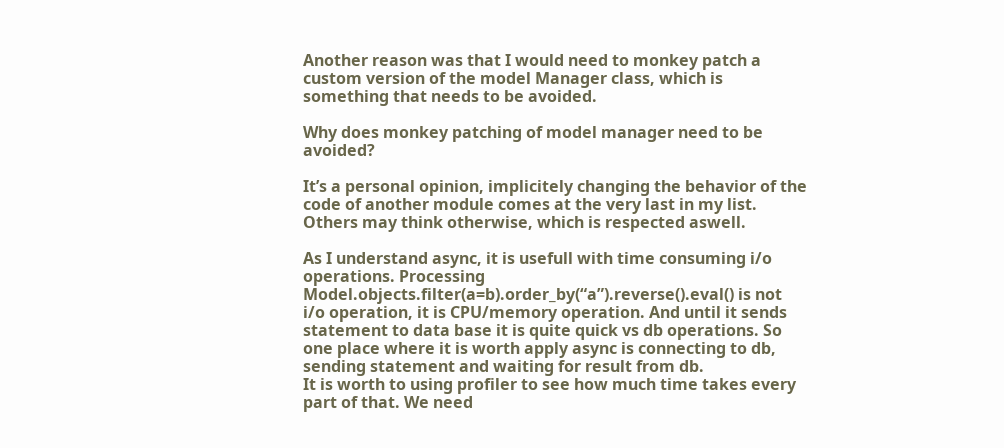Another reason was that I would need to monkey patch a custom version of the model Manager class, which is something that needs to be avoided.

Why does monkey patching of model manager need to be avoided?

It’s a personal opinion, implicitely changing the behavior of the code of another module comes at the very last in my list. Others may think otherwise, which is respected aswell.

As I understand async, it is usefull with time consuming i/o operations. Processing Model.objects.filter(a=b).order_by(“a”).reverse().eval() is not i/o operation, it is CPU/memory operation. And until it sends statement to data base it is quite quick vs db operations. So one place where it is worth apply async is connecting to db, sending statement and waiting for result from db.
It is worth to using profiler to see how much time takes every part of that. We need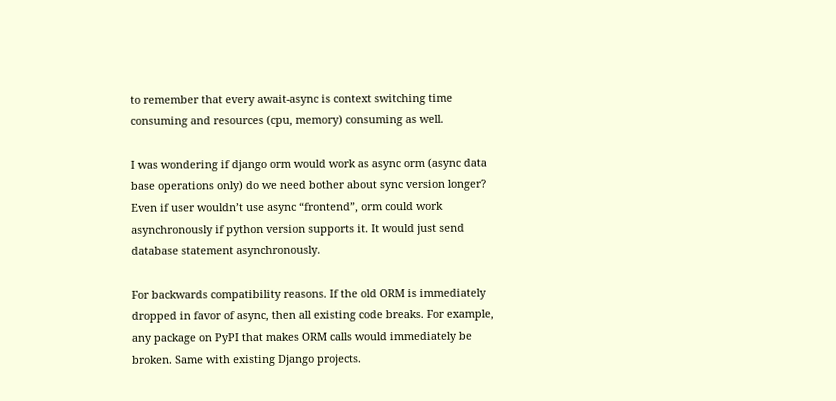to remember that every await-async is context switching time consuming and resources (cpu, memory) consuming as well.

I was wondering if django orm would work as async orm (async data base operations only) do we need bother about sync version longer? Even if user wouldn’t use async “frontend”, orm could work asynchronously if python version supports it. It would just send database statement asynchronously.

For backwards compatibility reasons. If the old ORM is immediately dropped in favor of async, then all existing code breaks. For example, any package on PyPI that makes ORM calls would immediately be broken. Same with existing Django projects.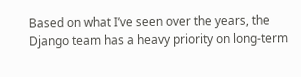Based on what I’ve seen over the years, the Django team has a heavy priority on long-term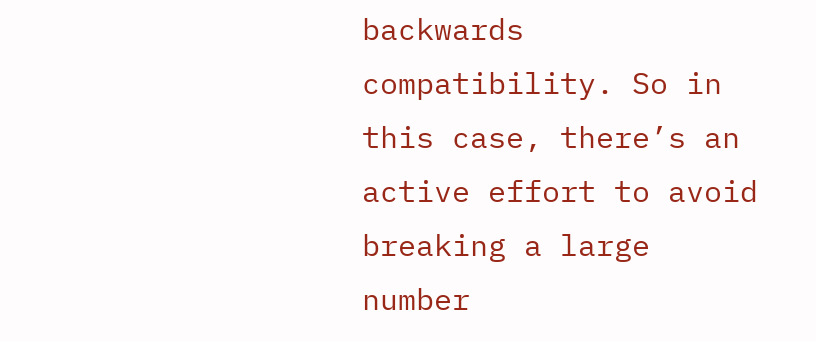backwards compatibility. So in this case, there’s an active effort to avoid breaking a large number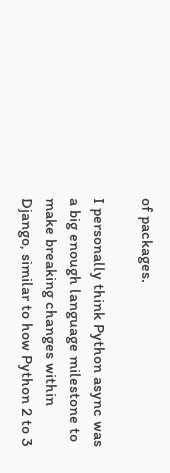of packages.

I personally think Python async was a big enough language milestone to make breaking changes within Django, similar to how Python 2 to 3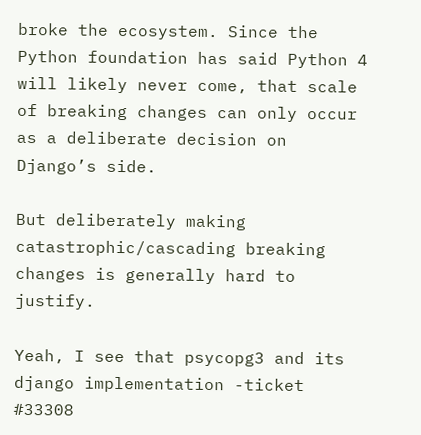broke the ecosystem. Since the Python foundation has said Python 4 will likely never come, that scale of breaking changes can only occur as a deliberate decision on Django’s side.

But deliberately making catastrophic/cascading breaking changes is generally hard to justify.

Yeah, I see that psycopg3 and its django implementation -ticket #33308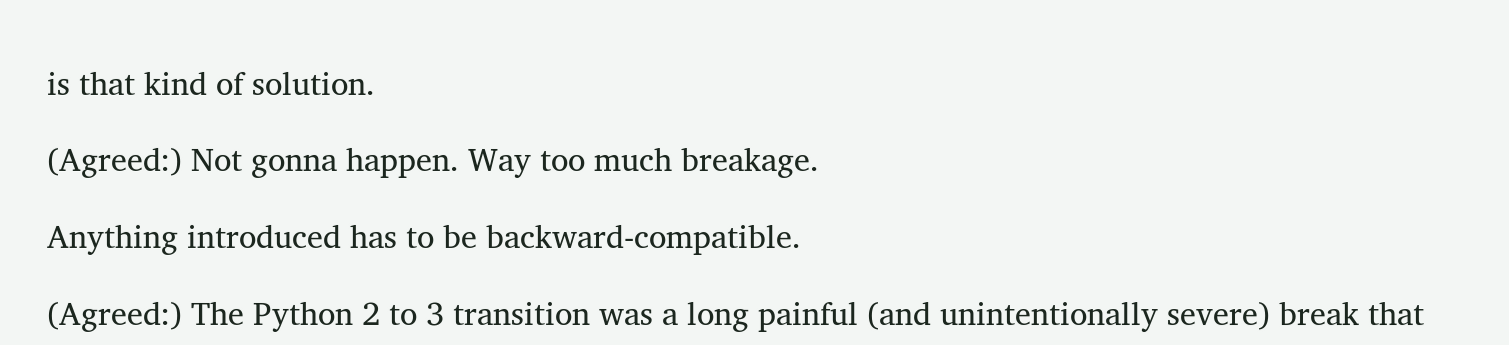is that kind of solution.

(Agreed:) Not gonna happen. Way too much breakage.

Anything introduced has to be backward-compatible.

(Agreed:) The Python 2 to 3 transition was a long painful (and unintentionally severe) break that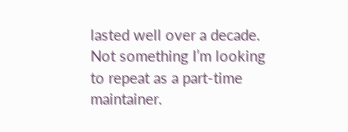lasted well over a decade. Not something I’m looking to repeat as a part-time maintainer.